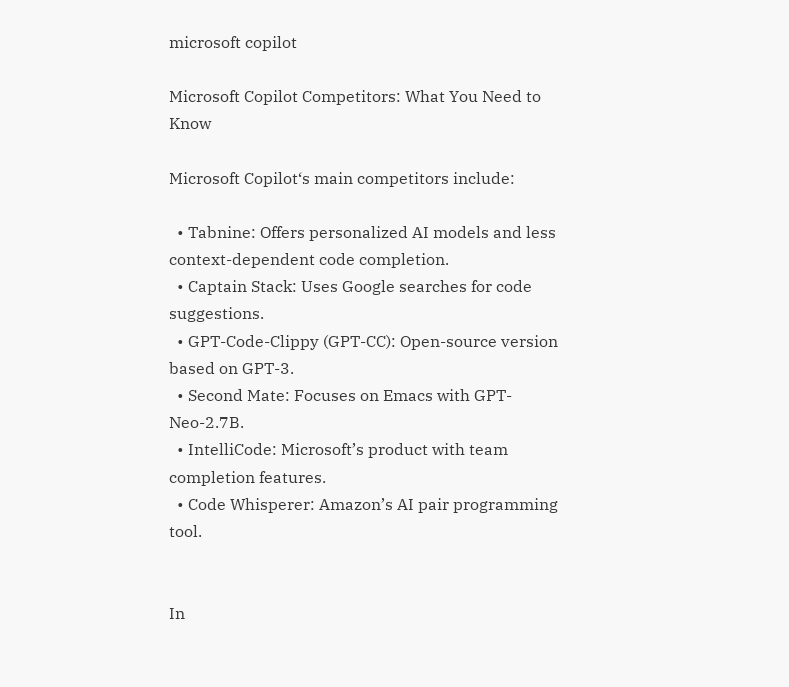microsoft copilot

Microsoft Copilot Competitors: What You Need to Know

Microsoft Copilot‘s main competitors include:

  • Tabnine: Offers personalized AI models and less context-dependent code completion.
  • Captain Stack: Uses Google searches for code suggestions.
  • GPT-Code-Clippy (GPT-CC): Open-source version based on GPT-3.
  • Second Mate: Focuses on Emacs with GPT-Neo-2.7B.
  • IntelliCode: Microsoft’s product with team completion features.
  • Code Whisperer: Amazon’s AI pair programming tool.


In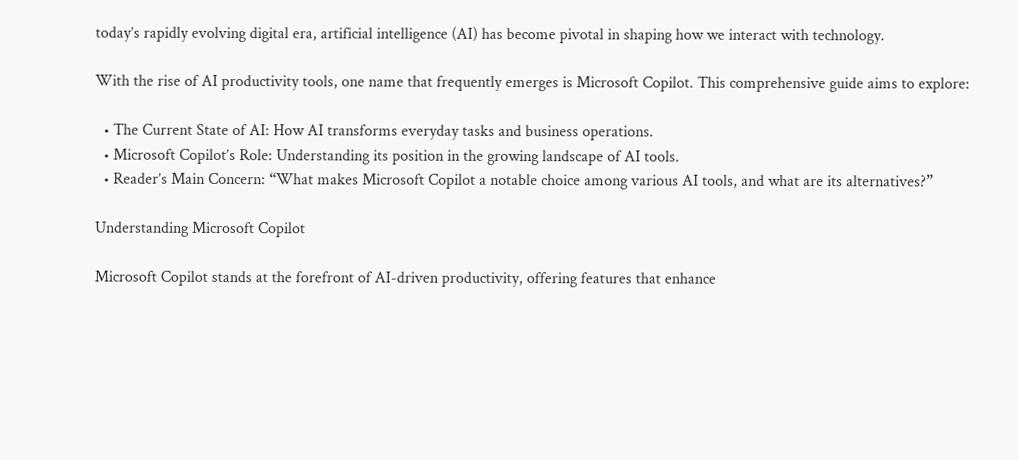today’s rapidly evolving digital era, artificial intelligence (AI) has become pivotal in shaping how we interact with technology.

With the rise of AI productivity tools, one name that frequently emerges is Microsoft Copilot. This comprehensive guide aims to explore:

  • The Current State of AI: How AI transforms everyday tasks and business operations.
  • Microsoft Copilot’s Role: Understanding its position in the growing landscape of AI tools.
  • Reader’s Main Concern: “What makes Microsoft Copilot a notable choice among various AI tools, and what are its alternatives?”

Understanding Microsoft Copilot

Microsoft Copilot stands at the forefront of AI-driven productivity, offering features that enhance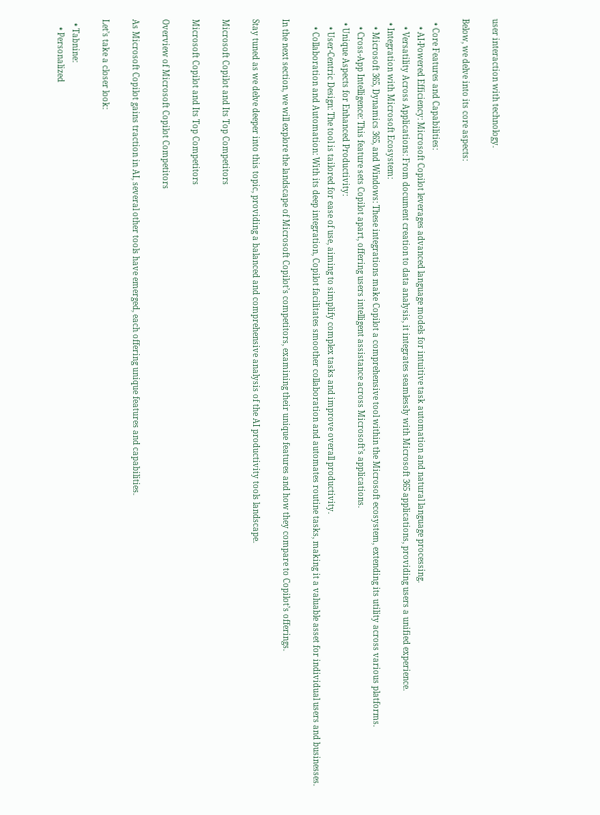user interaction with technology.

Below, we delve into its core aspects:

  • Core Features and Capabilities:
    • AI-Powered Efficiency: Microsoft Copilot leverages advanced language models for intuitive task automation and natural language processing.
    • Versatility Across Applications: From document creation to data analysis, it integrates seamlessly with Microsoft 365 applications, providing users a unified experience.
  • Integration with Microsoft Ecosystem:
    • Microsoft 365, Dynamics 365, and Windows: These integrations make Copilot a comprehensive tool within the Microsoft ecosystem, extending its utility across various platforms.
    • Cross-App Intelligence: This feature sets Copilot apart, offering users intelligent assistance across Microsoft’s applications.
  • Unique Aspects for Enhanced Productivity:
    • User-Centric Design: The tool is tailored for ease of use, aiming to simplify complex tasks and improve overall productivity.
    • Collaboration and Automation: With its deep integration, Copilot facilitates smoother collaboration and automates routine tasks, making it a valuable asset for individual users and businesses.

In the next section, we will explore the landscape of Microsoft Copilot’s competitors, examining their unique features and how they compare to Copilot’s offerings.

Stay tuned as we delve deeper into this topic, providing a balanced and comprehensive analysis of the AI productivity tools landscape.

Microsoft Copilot and Its Top Competitors

Microsoft Copilot and Its Top Competitors

Overview of Microsoft Copilot Competitors

As Microsoft Copilot gains traction in AI, several other tools have emerged, each offering unique features and capabilities.

Let’s take a closer look:

  • Tabnine:
    • Personalized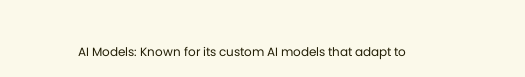AI Models: Known for its custom AI models that adapt to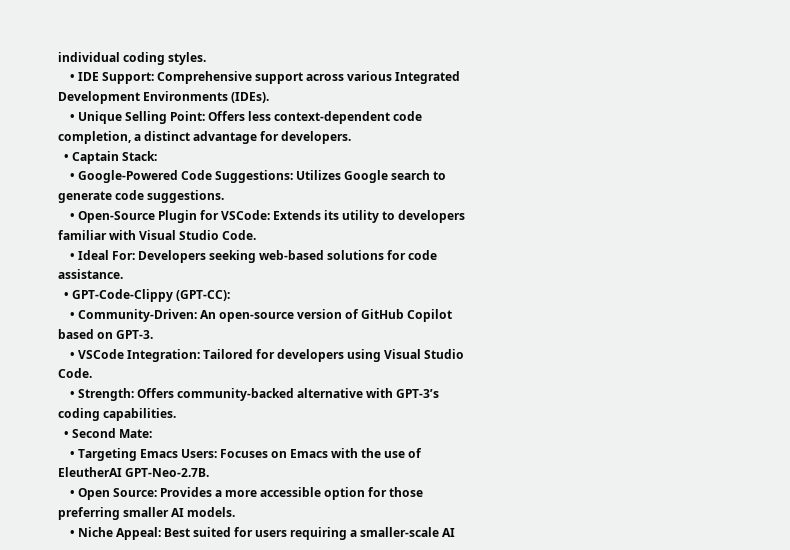individual coding styles.
    • IDE Support: Comprehensive support across various Integrated Development Environments (IDEs).
    • Unique Selling Point: Offers less context-dependent code completion, a distinct advantage for developers.
  • Captain Stack:
    • Google-Powered Code Suggestions: Utilizes Google search to generate code suggestions.
    • Open-Source Plugin for VSCode: Extends its utility to developers familiar with Visual Studio Code.
    • Ideal For: Developers seeking web-based solutions for code assistance.
  • GPT-Code-Clippy (GPT-CC):
    • Community-Driven: An open-source version of GitHub Copilot based on GPT-3.
    • VSCode Integration: Tailored for developers using Visual Studio Code.
    • Strength: Offers community-backed alternative with GPT-3’s coding capabilities.
  • Second Mate:
    • Targeting Emacs Users: Focuses on Emacs with the use of EleutherAI GPT-Neo-2.7B.
    • Open Source: Provides a more accessible option for those preferring smaller AI models.
    • Niche Appeal: Best suited for users requiring a smaller-scale AI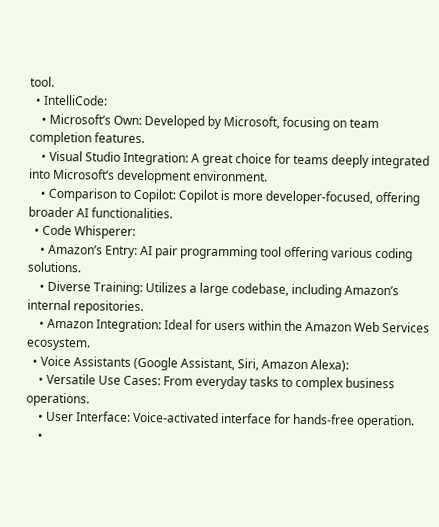tool.
  • IntelliCode:
    • Microsoft’s Own: Developed by Microsoft, focusing on team completion features.
    • Visual Studio Integration: A great choice for teams deeply integrated into Microsoft’s development environment.
    • Comparison to Copilot: Copilot is more developer-focused, offering broader AI functionalities.
  • Code Whisperer:
    • Amazon’s Entry: AI pair programming tool offering various coding solutions.
    • Diverse Training: Utilizes a large codebase, including Amazon’s internal repositories.
    • Amazon Integration: Ideal for users within the Amazon Web Services ecosystem.
  • Voice Assistants (Google Assistant, Siri, Amazon Alexa):
    • Versatile Use Cases: From everyday tasks to complex business operations.
    • User Interface: Voice-activated interface for hands-free operation.
    •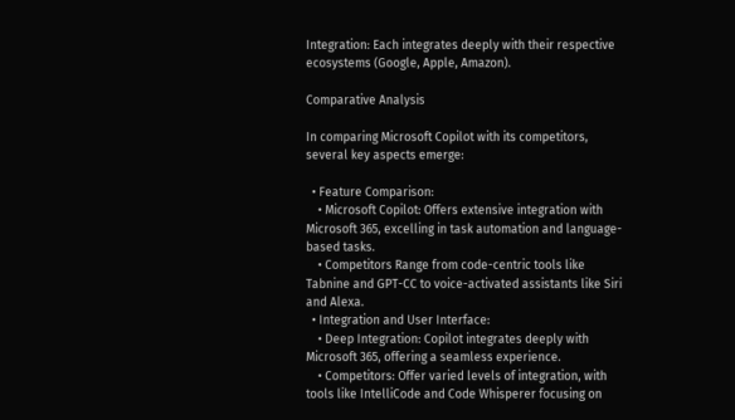Integration: Each integrates deeply with their respective ecosystems (Google, Apple, Amazon).

Comparative Analysis

In comparing Microsoft Copilot with its competitors, several key aspects emerge:

  • Feature Comparison:
    • Microsoft Copilot: Offers extensive integration with Microsoft 365, excelling in task automation and language-based tasks.
    • Competitors Range from code-centric tools like Tabnine and GPT-CC to voice-activated assistants like Siri and Alexa.
  • Integration and User Interface:
    • Deep Integration: Copilot integrates deeply with Microsoft 365, offering a seamless experience.
    • Competitors: Offer varied levels of integration, with tools like IntelliCode and Code Whisperer focusing on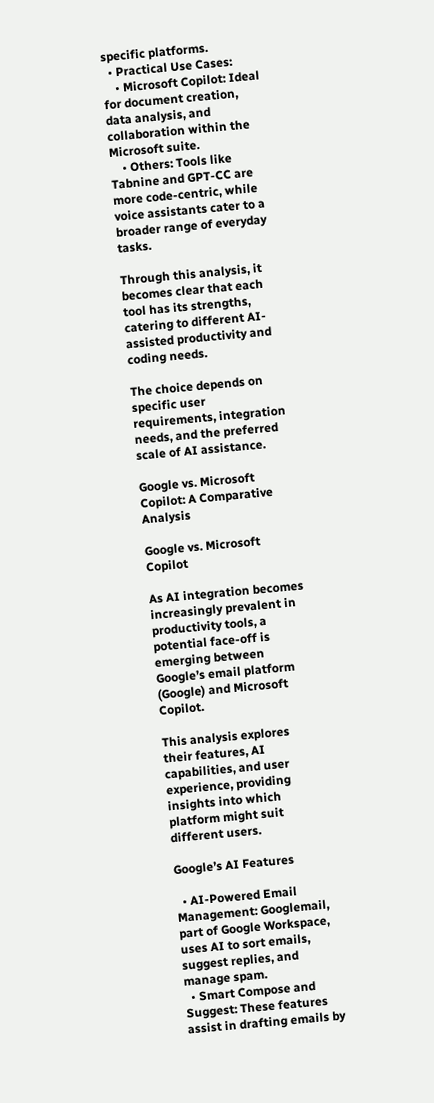specific platforms.
  • Practical Use Cases:
    • Microsoft Copilot: Ideal for document creation, data analysis, and collaboration within the Microsoft suite.
    • Others: Tools like Tabnine and GPT-CC are more code-centric, while voice assistants cater to a broader range of everyday tasks.

Through this analysis, it becomes clear that each tool has its strengths, catering to different AI-assisted productivity and coding needs.

The choice depends on specific user requirements, integration needs, and the preferred scale of AI assistance.

Google vs. Microsoft Copilot: A Comparative Analysis

Google vs. Microsoft Copilot

As AI integration becomes increasingly prevalent in productivity tools, a potential face-off is emerging between Google’s email platform (Google) and Microsoft Copilot.

This analysis explores their features, AI capabilities, and user experience, providing insights into which platform might suit different users.

Google’s AI Features

  • AI-Powered Email Management: Googlemail, part of Google Workspace, uses AI to sort emails, suggest replies, and manage spam.
  • Smart Compose and Suggest: These features assist in drafting emails by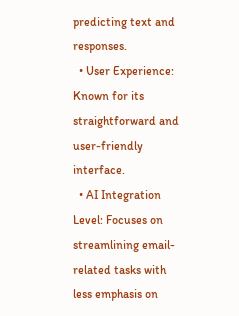predicting text and responses.
  • User Experience: Known for its straightforward and user-friendly interface.
  • AI Integration Level: Focuses on streamlining email-related tasks with less emphasis on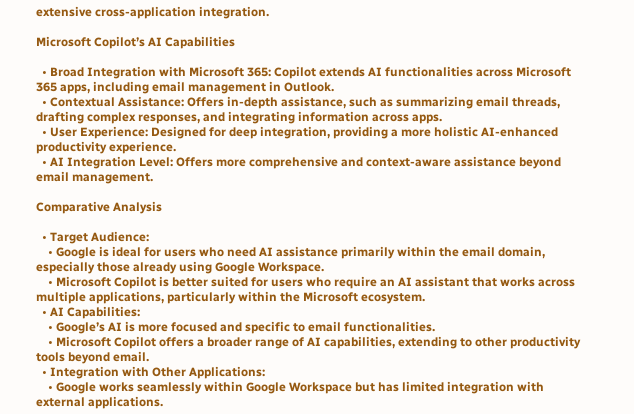extensive cross-application integration.

Microsoft Copilot’s AI Capabilities

  • Broad Integration with Microsoft 365: Copilot extends AI functionalities across Microsoft 365 apps, including email management in Outlook.
  • Contextual Assistance: Offers in-depth assistance, such as summarizing email threads, drafting complex responses, and integrating information across apps.
  • User Experience: Designed for deep integration, providing a more holistic AI-enhanced productivity experience.
  • AI Integration Level: Offers more comprehensive and context-aware assistance beyond email management.

Comparative Analysis

  • Target Audience:
    • Google is ideal for users who need AI assistance primarily within the email domain, especially those already using Google Workspace.
    • Microsoft Copilot is better suited for users who require an AI assistant that works across multiple applications, particularly within the Microsoft ecosystem.
  • AI Capabilities:
    • Google’s AI is more focused and specific to email functionalities.
    • Microsoft Copilot offers a broader range of AI capabilities, extending to other productivity tools beyond email.
  • Integration with Other Applications:
    • Google works seamlessly within Google Workspace but has limited integration with external applications.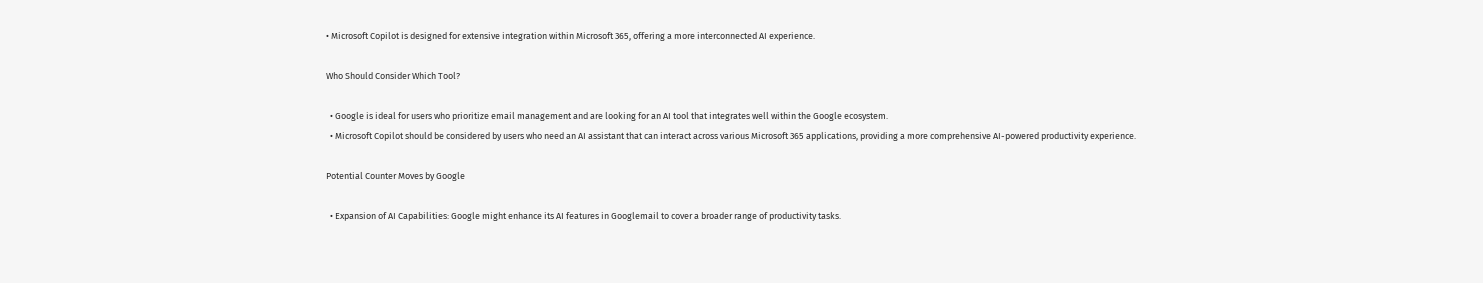• Microsoft Copilot is designed for extensive integration within Microsoft 365, offering a more interconnected AI experience.

Who Should Consider Which Tool?

  • Google is ideal for users who prioritize email management and are looking for an AI tool that integrates well within the Google ecosystem.
  • Microsoft Copilot should be considered by users who need an AI assistant that can interact across various Microsoft 365 applications, providing a more comprehensive AI-powered productivity experience.

Potential Counter Moves by Google

  • Expansion of AI Capabilities: Google might enhance its AI features in Googlemail to cover a broader range of productivity tasks.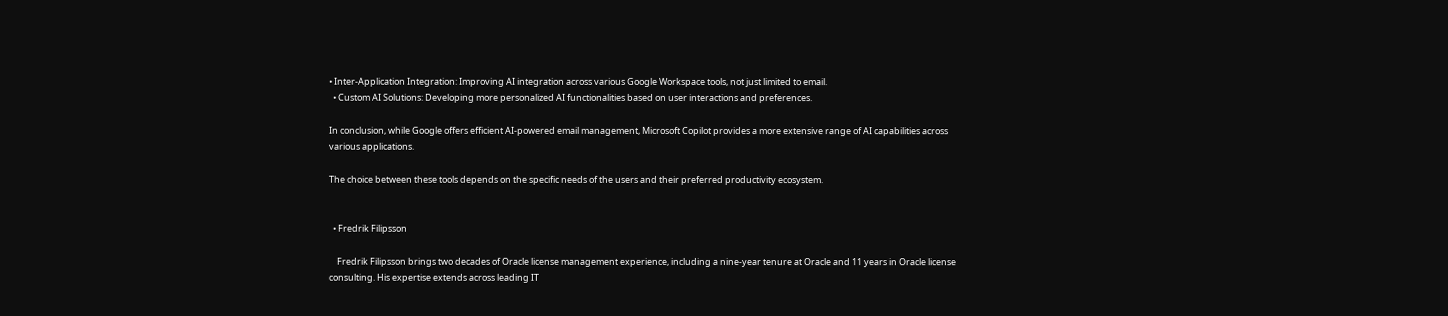• Inter-Application Integration: Improving AI integration across various Google Workspace tools, not just limited to email.
  • Custom AI Solutions: Developing more personalized AI functionalities based on user interactions and preferences.

In conclusion, while Google offers efficient AI-powered email management, Microsoft Copilot provides a more extensive range of AI capabilities across various applications.

The choice between these tools depends on the specific needs of the users and their preferred productivity ecosystem.


  • Fredrik Filipsson

    Fredrik Filipsson brings two decades of Oracle license management experience, including a nine-year tenure at Oracle and 11 years in Oracle license consulting. His expertise extends across leading IT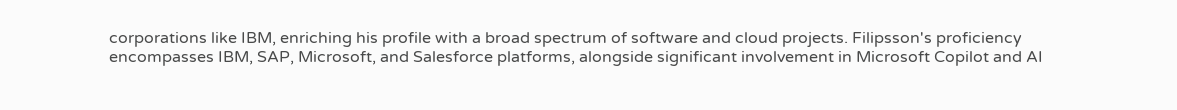corporations like IBM, enriching his profile with a broad spectrum of software and cloud projects. Filipsson's proficiency encompasses IBM, SAP, Microsoft, and Salesforce platforms, alongside significant involvement in Microsoft Copilot and AI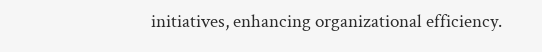initiatives, enhancing organizational efficiency.